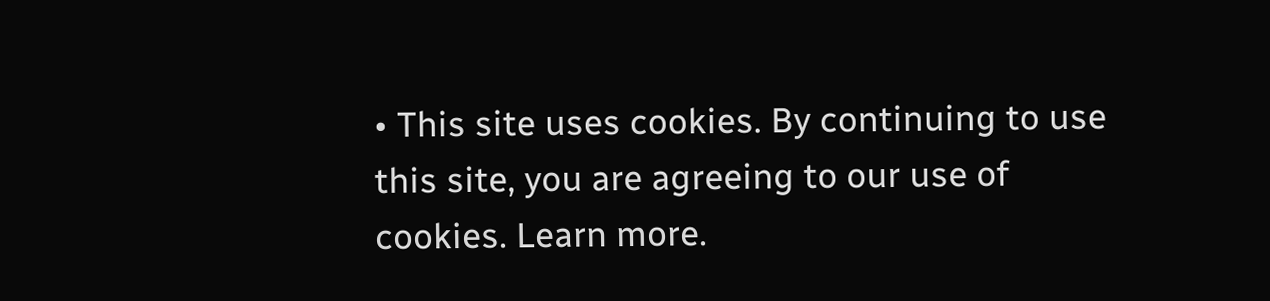• This site uses cookies. By continuing to use this site, you are agreeing to our use of cookies. Learn more.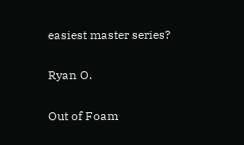easiest master series?

Ryan O.

Out of Foam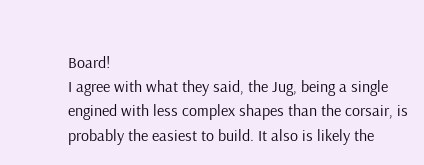Board!
I agree with what they said, the Jug, being a single engined with less complex shapes than the corsair, is probably the easiest to build. It also is likely the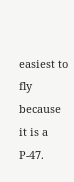easiest to fly because it is a P-47.